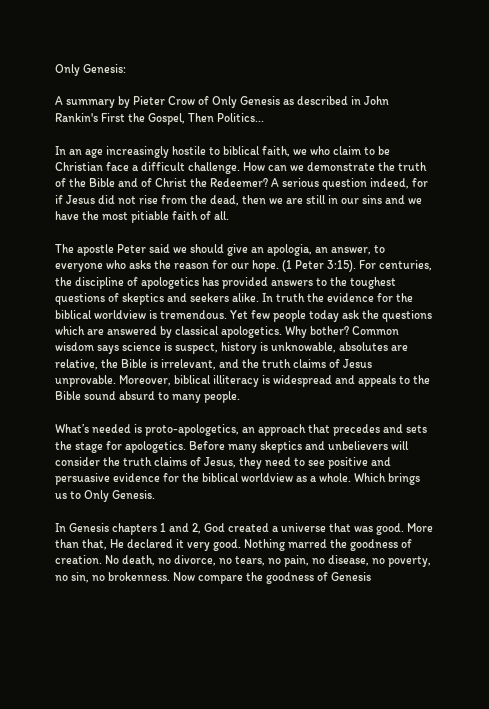Only Genesis:

A summary by Pieter Crow of Only Genesis as described in John Rankin's First the Gospel, Then Politics...

In an age increasingly hostile to biblical faith, we who claim to be Christian face a difficult challenge. How can we demonstrate the truth of the Bible and of Christ the Redeemer? A serious question indeed, for if Jesus did not rise from the dead, then we are still in our sins and we have the most pitiable faith of all.

The apostle Peter said we should give an apologia, an answer, to everyone who asks the reason for our hope. (1 Peter 3:15). For centuries, the discipline of apologetics has provided answers to the toughest questions of skeptics and seekers alike. In truth the evidence for the biblical worldview is tremendous. Yet few people today ask the questions which are answered by classical apologetics. Why bother? Common wisdom says science is suspect, history is unknowable, absolutes are relative, the Bible is irrelevant, and the truth claims of Jesus unprovable. Moreover, biblical illiteracy is widespread and appeals to the Bible sound absurd to many people.

What’s needed is proto-apologetics, an approach that precedes and sets the stage for apologetics. Before many skeptics and unbelievers will consider the truth claims of Jesus, they need to see positive and persuasive evidence for the biblical worldview as a whole. Which brings us to Only Genesis.

In Genesis chapters 1 and 2, God created a universe that was good. More than that, He declared it very good. Nothing marred the goodness of creation. No death, no divorce, no tears, no pain, no disease, no poverty, no sin, no brokenness. Now compare the goodness of Genesis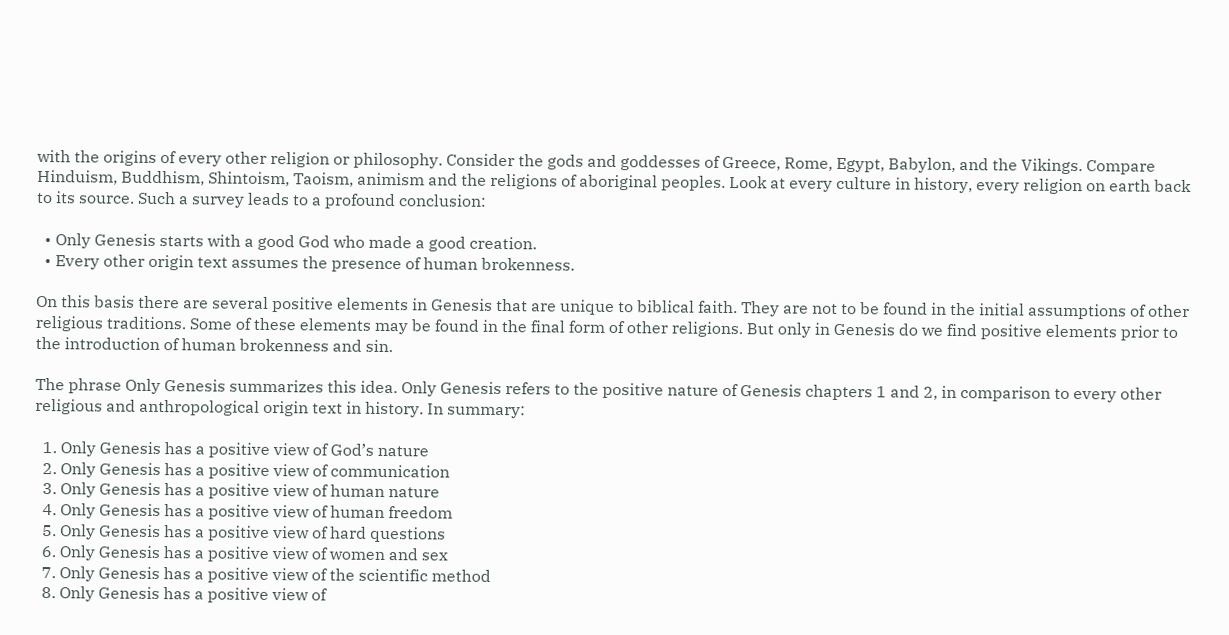with the origins of every other religion or philosophy. Consider the gods and goddesses of Greece, Rome, Egypt, Babylon, and the Vikings. Compare Hinduism, Buddhism, Shintoism, Taoism, animism and the religions of aboriginal peoples. Look at every culture in history, every religion on earth back to its source. Such a survey leads to a profound conclusion:

  • Only Genesis starts with a good God who made a good creation.
  • Every other origin text assumes the presence of human brokenness.

On this basis there are several positive elements in Genesis that are unique to biblical faith. They are not to be found in the initial assumptions of other religious traditions. Some of these elements may be found in the final form of other religions. But only in Genesis do we find positive elements prior to the introduction of human brokenness and sin.

The phrase Only Genesis summarizes this idea. Only Genesis refers to the positive nature of Genesis chapters 1 and 2, in comparison to every other religious and anthropological origin text in history. In summary:

  1. Only Genesis has a positive view of God’s nature
  2. Only Genesis has a positive view of communication
  3. Only Genesis has a positive view of human nature
  4. Only Genesis has a positive view of human freedom
  5. Only Genesis has a positive view of hard questions
  6. Only Genesis has a positive view of women and sex
  7. Only Genesis has a positive view of the scientific method
  8. Only Genesis has a positive view of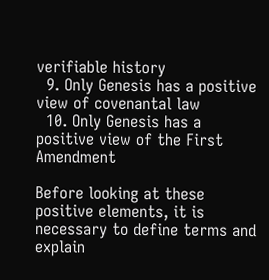verifiable history
  9. Only Genesis has a positive view of covenantal law
  10. Only Genesis has a positive view of the First Amendment

Before looking at these positive elements, it is necessary to define terms and explain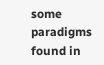some paradigms found in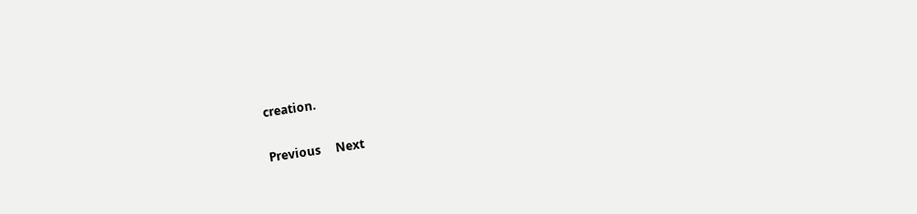creation.

Previous     Next